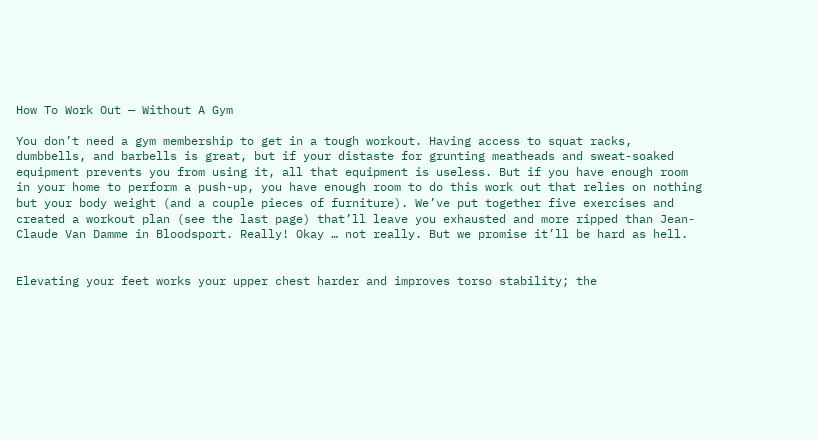How To Work Out — Without A Gym

You don’t need a gym membership to get in a tough workout. Having access to squat racks, dumbbells, and barbells is great, but if your distaste for grunting meatheads and sweat-soaked equipment prevents you from using it, all that equipment is useless. But if you have enough room in your home to perform a push-up, you have enough room to do this work out that relies on nothing but your body weight (and a couple pieces of furniture). We’ve put together five exercises and created a workout plan (see the last page) that’ll leave you exhausted and more ripped than Jean-Claude Van Damme in Bloodsport. Really! Okay … not really. But we promise it’ll be hard as hell.


Elevating your feet works your upper chest harder and improves torso stability; the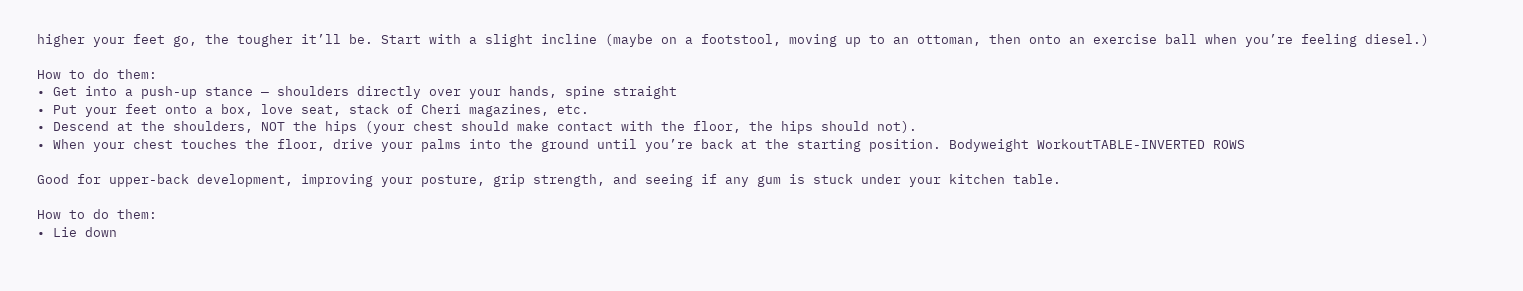higher your feet go, the tougher it’ll be. Start with a slight incline (maybe on a footstool, moving up to an ottoman, then onto an exercise ball when you’re feeling diesel.)

How to do them:
• Get into a push-up stance — shoulders directly over your hands, spine straight
• Put your feet onto a box, love seat, stack of Cheri magazines, etc.
• Descend at the shoulders, NOT the hips (your chest should make contact with the floor, the hips should not).
• When your chest touches the floor, drive your palms into the ground until you’re back at the starting position. Bodyweight WorkoutTABLE-INVERTED ROWS

Good for upper-back development, improving your posture, grip strength, and seeing if any gum is stuck under your kitchen table.

How to do them:
• Lie down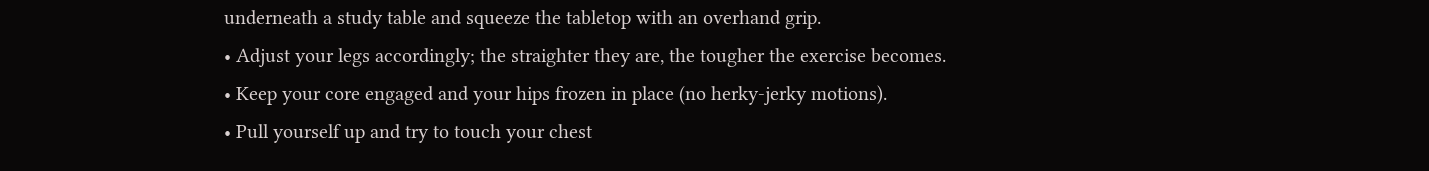underneath a study table and squeeze the tabletop with an overhand grip.
• Adjust your legs accordingly; the straighter they are, the tougher the exercise becomes.
• Keep your core engaged and your hips frozen in place (no herky-jerky motions).
• Pull yourself up and try to touch your chest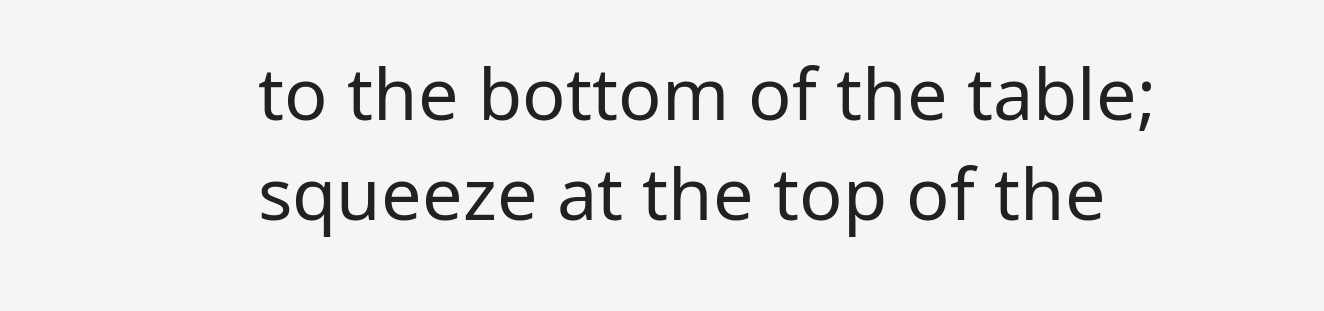to the bottom of the table; squeeze at the top of the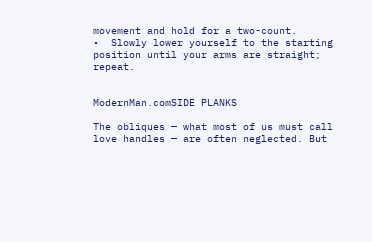movement and hold for a two-count.
•  Slowly lower yourself to the starting position until your arms are straight; repeat.


ModernMan.comSIDE PLANKS

The obliques — what most of us must call love handles — are often neglected. But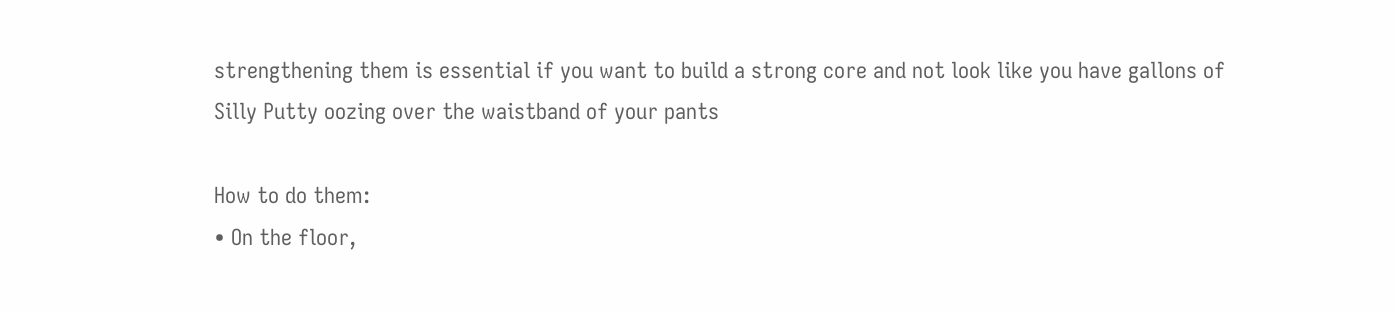strengthening them is essential if you want to build a strong core and not look like you have gallons of Silly Putty oozing over the waistband of your pants

How to do them:
• On the floor,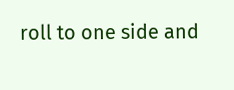roll to one side and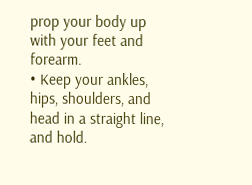prop your body up with your feet and forearm.
• Keep your ankles, hips, shoulders, and head in a straight line, and hold.